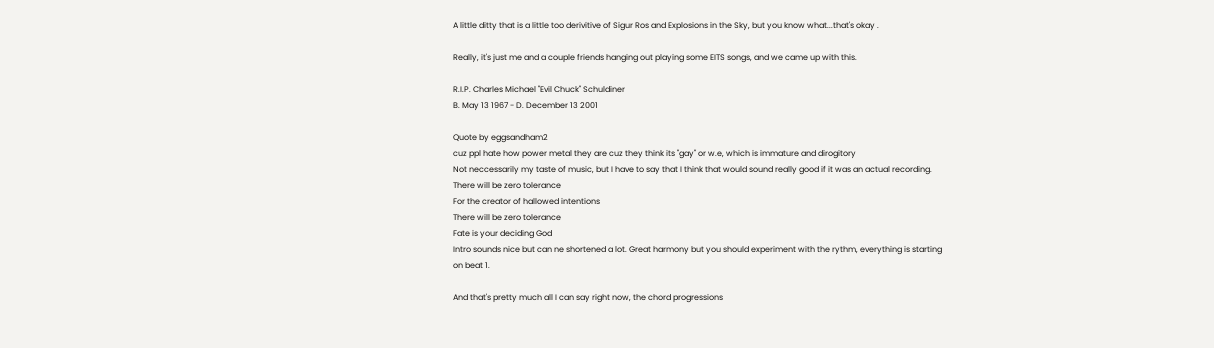A little ditty that is a little too derivitive of Sigur Ros and Explosions in the Sky, but you know what...that's okay .

Really, it's just me and a couple friends hanging out playing some EITS songs, and we came up with this.

R.I.P. Charles Michael "Evil Chuck" Schuldiner
B. May 13 1967 - D. December 13 2001

Quote by eggsandham2
cuz ppl hate how power metal they are cuz they think its "gay" or w.e, which is immature and dirogitory
Not neccessarily my taste of music, but I have to say that I think that would sound really good if it was an actual recording.
There will be zero tolerance
For the creator of hallowed intentions
There will be zero tolerance
Fate is your deciding God
Intro sounds nice but can ne shortened a lot. Great harmony but you should experiment with the rythm, everything is starting on beat 1.

And that's pretty much all I can say right now, the chord progressions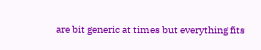are bit generic at times but everything fits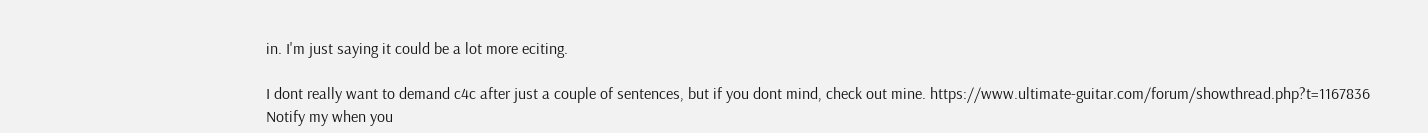in. I'm just saying it could be a lot more eciting.

I dont really want to demand c4c after just a couple of sentences, but if you dont mind, check out mine. https://www.ultimate-guitar.com/forum/showthread.php?t=1167836
Notify my when you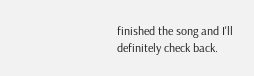finished the song and I'll definitely check back.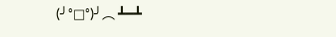(╯°□°)╯︵ ┻━┻